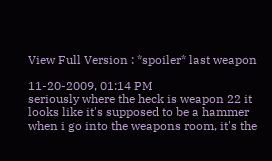View Full Version : *spoiler* last weapon

11-20-2009, 01:14 PM
seriously where the heck is weapon 22 it looks like it's supposed to be a hammer when i go into the weapons room, it's the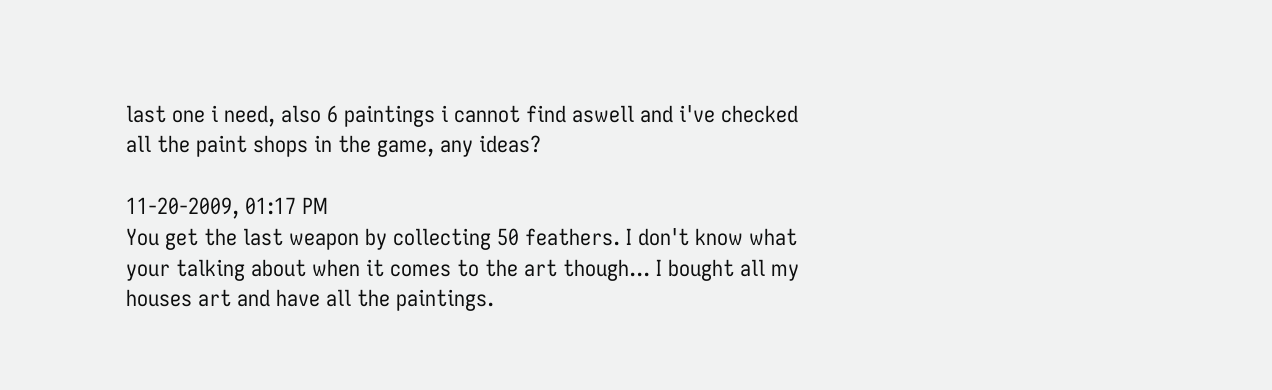last one i need, also 6 paintings i cannot find aswell and i've checked all the paint shops in the game, any ideas?

11-20-2009, 01:17 PM
You get the last weapon by collecting 50 feathers. I don't know what your talking about when it comes to the art though... I bought all my houses art and have all the paintings.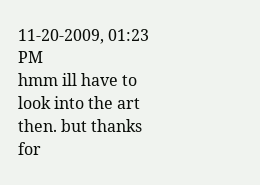11-20-2009, 01:23 PM
hmm ill have to look into the art then. but thanks for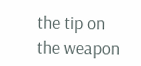the tip on the weapon